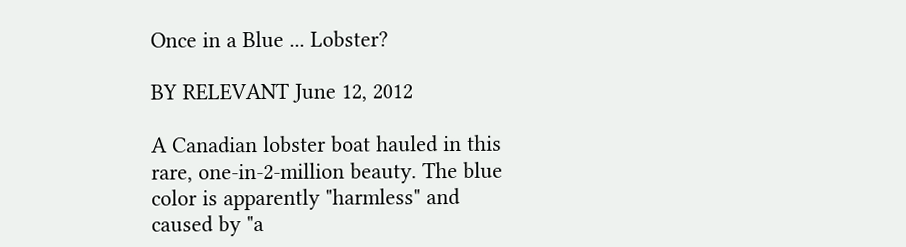Once in a Blue ... Lobster?

BY RELEVANT June 12, 2012

A Canadian lobster boat hauled in this rare, one-in-2-million beauty. The blue color is apparently "harmless" and caused by "a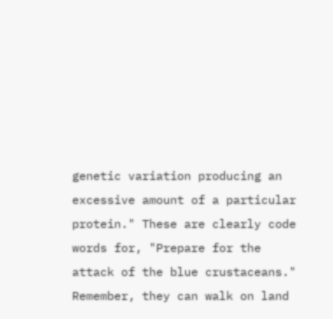genetic variation producing an excessive amount of a particular protein." These are clearly code words for, "Prepare for the attack of the blue crustaceans." Remember, they can walk on land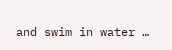and swim in water …